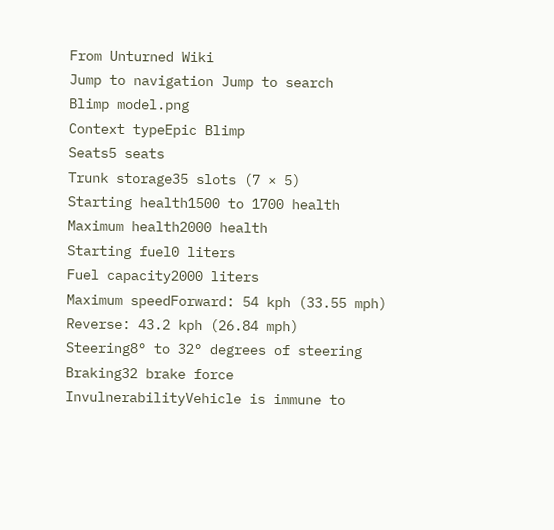From Unturned Wiki
Jump to navigation Jump to search
Blimp model.png
Context typeEpic Blimp
Seats5 seats
Trunk storage35 slots (7 × 5)
Starting health1500 to 1700 health
Maximum health2000 health
Starting fuel0 liters
Fuel capacity2000 liters
Maximum speedForward: 54 kph (33.55 mph)
Reverse: 43.2 kph (26.84 mph)
Steering8° to 32° degrees of steering
Braking32 brake force
InvulnerabilityVehicle is immune to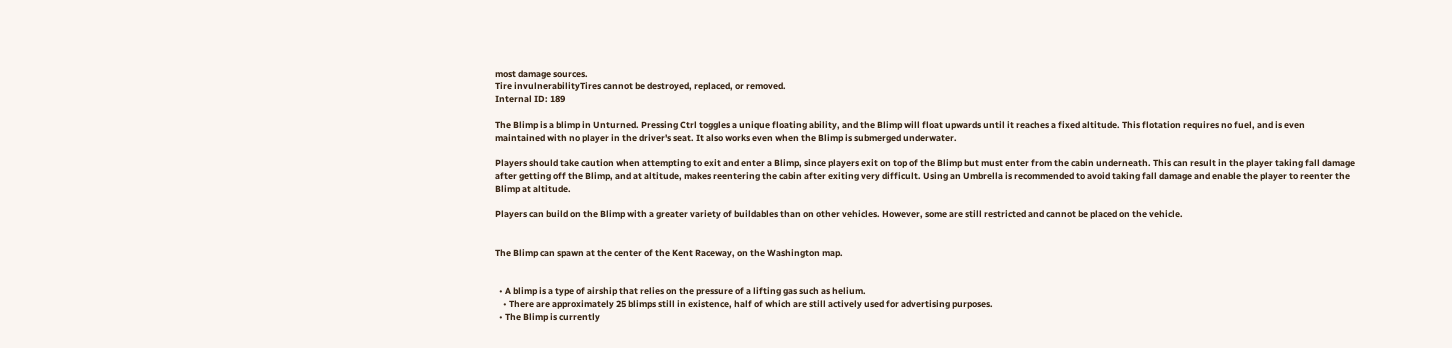most damage sources.
Tire invulnerabilityTires cannot be destroyed, replaced, or removed.
Internal ID: 189

The Blimp is a blimp in Unturned. Pressing Ctrl toggles a unique floating ability, and the Blimp will float upwards until it reaches a fixed altitude. This flotation requires no fuel, and is even maintained with no player in the driver's seat. It also works even when the Blimp is submerged underwater.

Players should take caution when attempting to exit and enter a Blimp, since players exit on top of the Blimp but must enter from the cabin underneath. This can result in the player taking fall damage after getting off the Blimp, and at altitude, makes reentering the cabin after exiting very difficult. Using an Umbrella is recommended to avoid taking fall damage and enable the player to reenter the Blimp at altitude.

Players can build on the Blimp with a greater variety of buildables than on other vehicles. However, some are still restricted and cannot be placed on the vehicle.


The Blimp can spawn at the center of the Kent Raceway, on the Washington map.


  • A blimp is a type of airship that relies on the pressure of a lifting gas such as helium.
    • There are approximately 25 blimps still in existence, half of which are still actively used for advertising purposes.
  • The Blimp is currently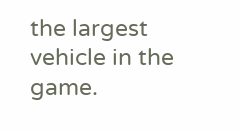the largest vehicle in the game.